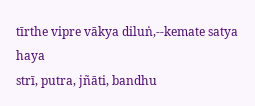tīrthe vipre vākya diluṅ,--kemate satya haya
strī, putra, jñāti, bandhu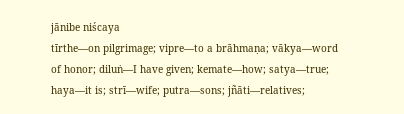jānibe niścaya
tīrthe—on pilgrimage; vipre—to a brāhmaṇa; vākya—word of honor; diluṅ—I have given; kemate—how; satya—true; haya—it is; strī—wife; putra—sons; jñāti—relatives;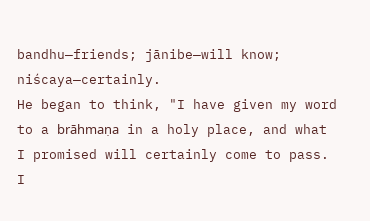bandhu—friends; jānibe—will know; niścaya—certainly.
He began to think, "I have given my word to a brāhmaṇa in a holy place, and what I promised will certainly come to pass. I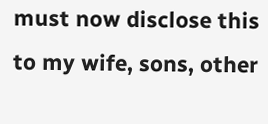must now disclose this to my wife, sons, other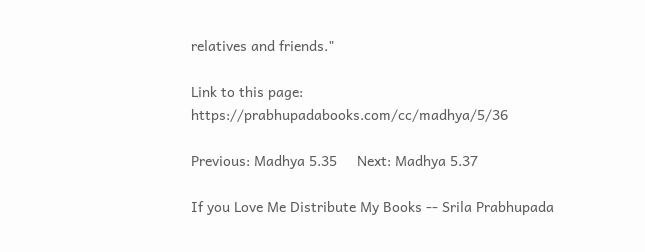relatives and friends."

Link to this page: https://prabhupadabooks.com/cc/madhya/5/36

Previous: Madhya 5.35     Next: Madhya 5.37

If you Love Me Distribute My Books -- Srila Prabhupada